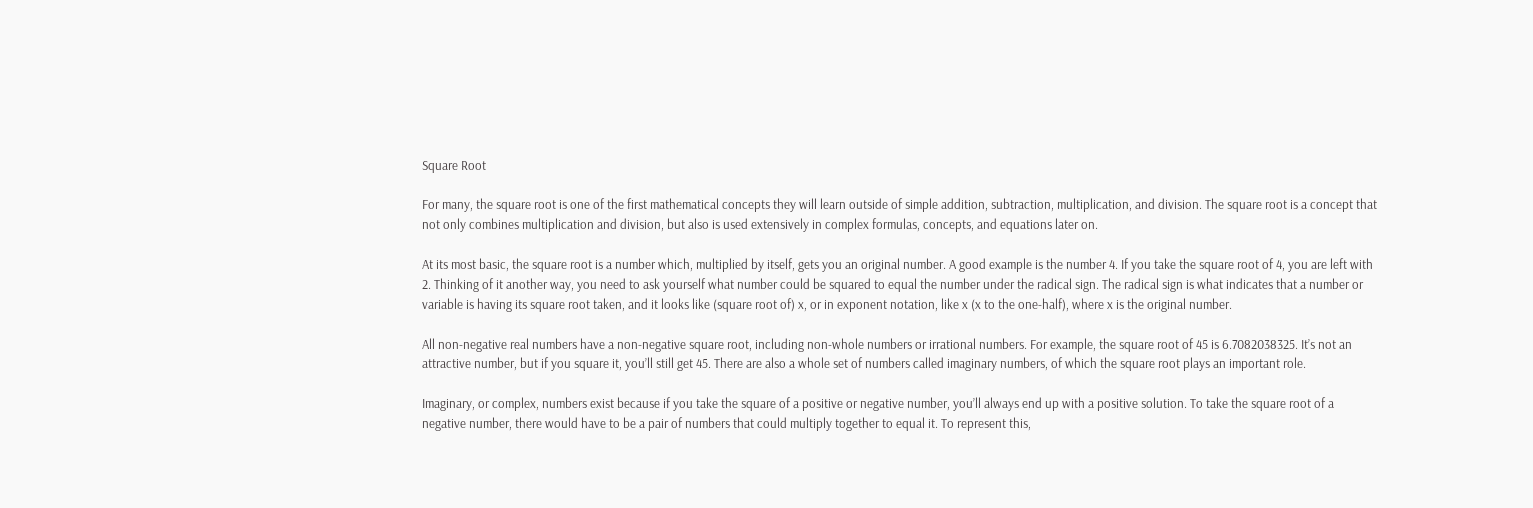Square Root

For many, the square root is one of the first mathematical concepts they will learn outside of simple addition, subtraction, multiplication, and division. The square root is a concept that not only combines multiplication and division, but also is used extensively in complex formulas, concepts, and equations later on.

At its most basic, the square root is a number which, multiplied by itself, gets you an original number. A good example is the number 4. If you take the square root of 4, you are left with 2. Thinking of it another way, you need to ask yourself what number could be squared to equal the number under the radical sign. The radical sign is what indicates that a number or variable is having its square root taken, and it looks like (square root of) x, or in exponent notation, like x (x to the one-half), where x is the original number.

All non-negative real numbers have a non-negative square root, including non-whole numbers or irrational numbers. For example, the square root of 45 is 6.7082038325. It’s not an attractive number, but if you square it, you’ll still get 45. There are also a whole set of numbers called imaginary numbers, of which the square root plays an important role.

Imaginary, or complex, numbers exist because if you take the square of a positive or negative number, you’ll always end up with a positive solution. To take the square root of a negative number, there would have to be a pair of numbers that could multiply together to equal it. To represent this,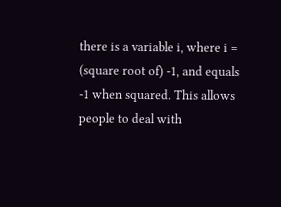there is a variable i, where i = (square root of) -1, and equals -1 when squared. This allows people to deal with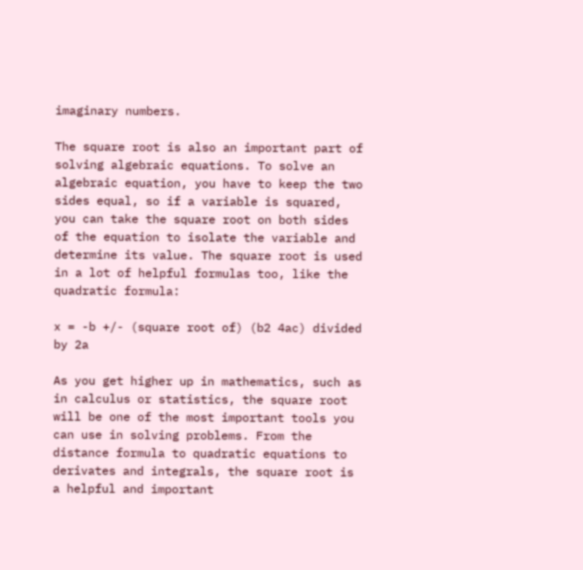imaginary numbers.

The square root is also an important part of solving algebraic equations. To solve an algebraic equation, you have to keep the two sides equal, so if a variable is squared, you can take the square root on both sides of the equation to isolate the variable and determine its value. The square root is used in a lot of helpful formulas too, like the quadratic formula:

x = -b +/- (square root of) (b2 4ac) divided by 2a

As you get higher up in mathematics, such as in calculus or statistics, the square root will be one of the most important tools you can use in solving problems. From the distance formula to quadratic equations to derivates and integrals, the square root is a helpful and important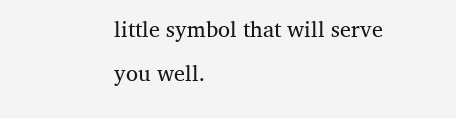little symbol that will serve you well.